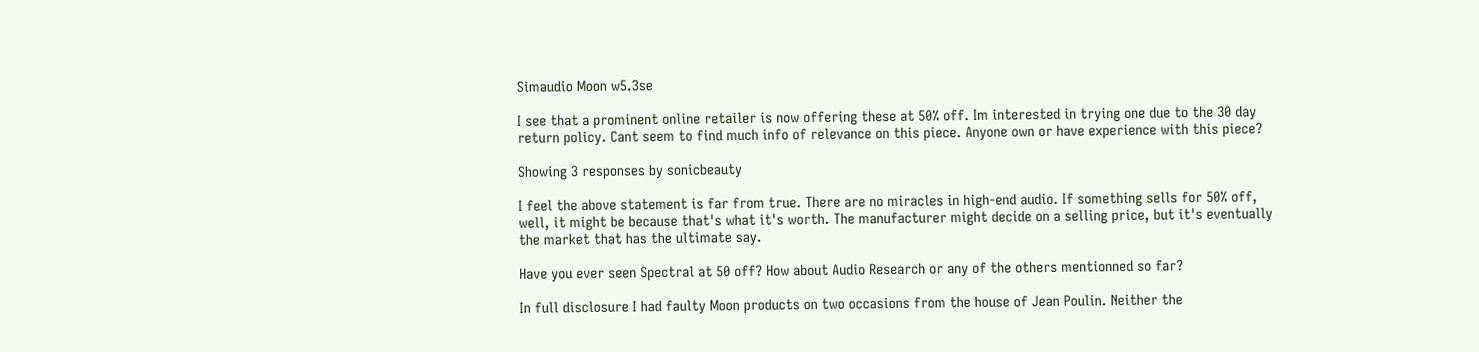Simaudio Moon w5.3se

I see that a prominent online retailer is now offering these at 50% off. Im interested in trying one due to the 30 day return policy. Cant seem to find much info of relevance on this piece. Anyone own or have experience with this piece?

Showing 3 responses by sonicbeauty

I feel the above statement is far from true. There are no miracles in high-end audio. If something sells for 50% off, well, it might be because that's what it's worth. The manufacturer might decide on a selling price, but it's eventually the market that has the ultimate say.

Have you ever seen Spectral at 50 off? How about Audio Research or any of the others mentionned so far?

In full disclosure I had faulty Moon products on two occasions from the house of Jean Poulin. Neither the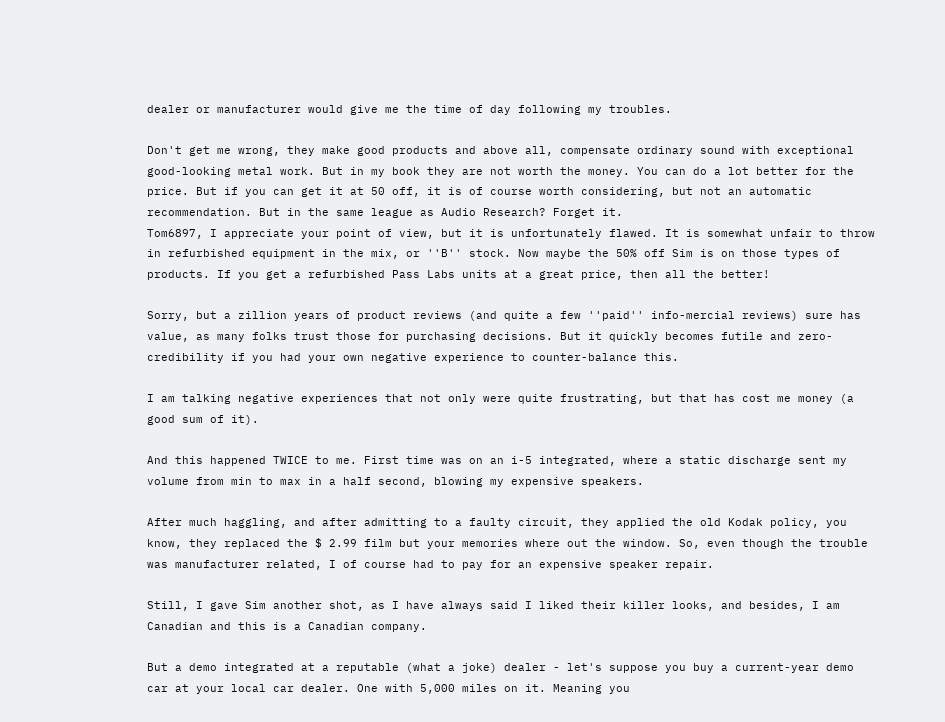dealer or manufacturer would give me the time of day following my troubles.

Don't get me wrong, they make good products and above all, compensate ordinary sound with exceptional good-looking metal work. But in my book they are not worth the money. You can do a lot better for the price. But if you can get it at 50 off, it is of course worth considering, but not an automatic recommendation. But in the same league as Audio Research? Forget it.
Tom6897, I appreciate your point of view, but it is unfortunately flawed. It is somewhat unfair to throw in refurbished equipment in the mix, or ''B'' stock. Now maybe the 50% off Sim is on those types of products. If you get a refurbished Pass Labs units at a great price, then all the better!

Sorry, but a zillion years of product reviews (and quite a few ''paid'' info-mercial reviews) sure has value, as many folks trust those for purchasing decisions. But it quickly becomes futile and zero-credibility if you had your own negative experience to counter-balance this.

I am talking negative experiences that not only were quite frustrating, but that has cost me money (a good sum of it).

And this happened TWICE to me. First time was on an i-5 integrated, where a static discharge sent my volume from min to max in a half second, blowing my expensive speakers.

After much haggling, and after admitting to a faulty circuit, they applied the old Kodak policy, you know, they replaced the $ 2.99 film but your memories where out the window. So, even though the trouble was manufacturer related, I of course had to pay for an expensive speaker repair.

Still, I gave Sim another shot, as I have always said I liked their killer looks, and besides, I am Canadian and this is a Canadian company.

But a demo integrated at a reputable (what a joke) dealer - let's suppose you buy a current-year demo car at your local car dealer. One with 5,000 miles on it. Meaning you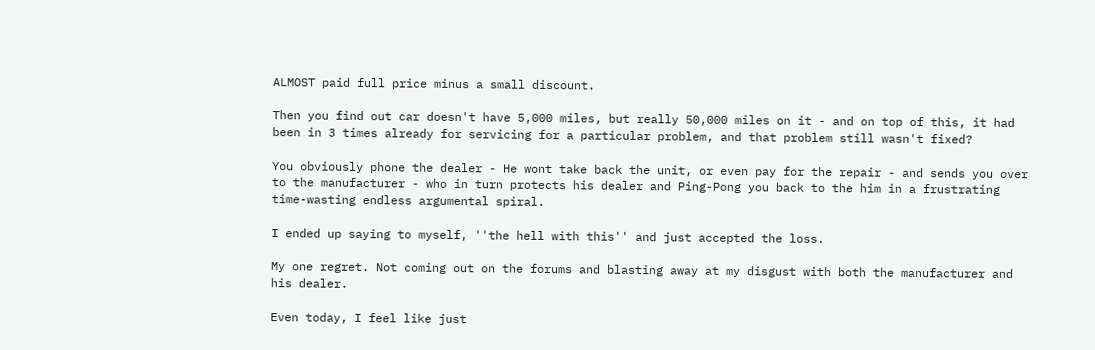ALMOST paid full price minus a small discount.

Then you find out car doesn't have 5,000 miles, but really 50,000 miles on it - and on top of this, it had been in 3 times already for servicing for a particular problem, and that problem still wasn't fixed?

You obviously phone the dealer - He wont take back the unit, or even pay for the repair - and sends you over to the manufacturer - who in turn protects his dealer and Ping-Pong you back to the him in a frustrating time-wasting endless argumental spiral.

I ended up saying to myself, ''the hell with this'' and just accepted the loss.

My one regret. Not coming out on the forums and blasting away at my disgust with both the manufacturer and his dealer.

Even today, I feel like just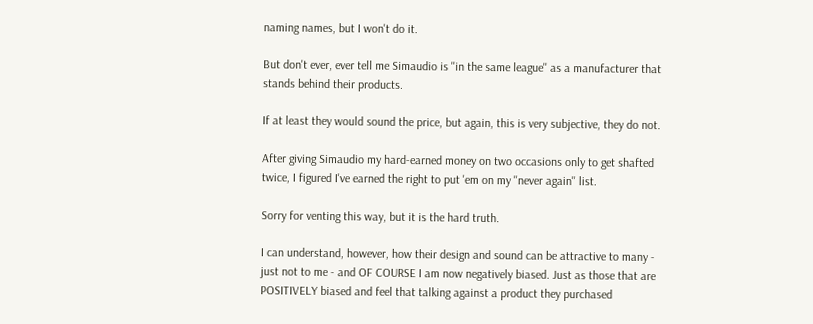naming names, but I won't do it.

But don't ever, ever tell me Simaudio is ''in the same league'' as a manufacturer that stands behind their products.

If at least they would sound the price, but again, this is very subjective, they do not.

After giving Simaudio my hard-earned money on two occasions only to get shafted twice, I figured I've earned the right to put 'em on my ''never again'' list.

Sorry for venting this way, but it is the hard truth.

I can understand, however, how their design and sound can be attractive to many - just not to me - and OF COURSE I am now negatively biased. Just as those that are POSITIVELY biased and feel that talking against a product they purchased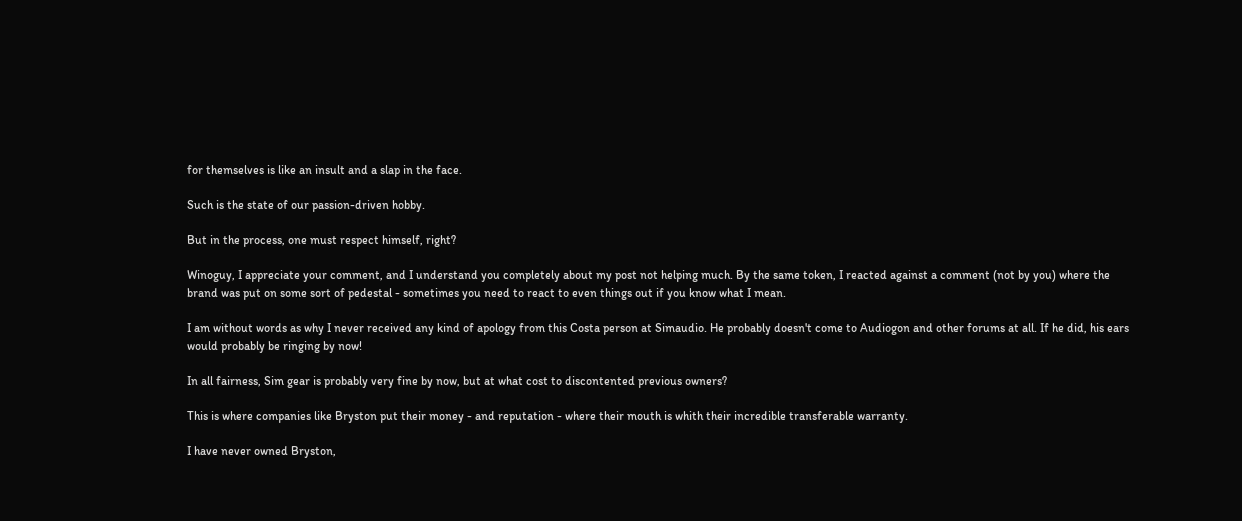for themselves is like an insult and a slap in the face.

Such is the state of our passion-driven hobby.

But in the process, one must respect himself, right?

Winoguy, I appreciate your comment, and I understand you completely about my post not helping much. By the same token, I reacted against a comment (not by you) where the brand was put on some sort of pedestal - sometimes you need to react to even things out if you know what I mean.

I am without words as why I never received any kind of apology from this Costa person at Simaudio. He probably doesn't come to Audiogon and other forums at all. If he did, his ears would probably be ringing by now!

In all fairness, Sim gear is probably very fine by now, but at what cost to discontented previous owners?

This is where companies like Bryston put their money - and reputation - where their mouth is whith their incredible transferable warranty.

I have never owned Bryston,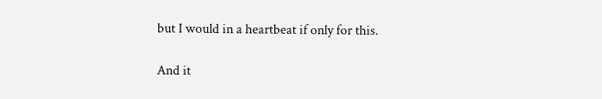but I would in a heartbeat if only for this.

And it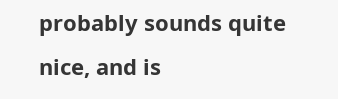probably sounds quite nice, and is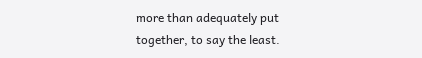more than adequately put together, to say the least.